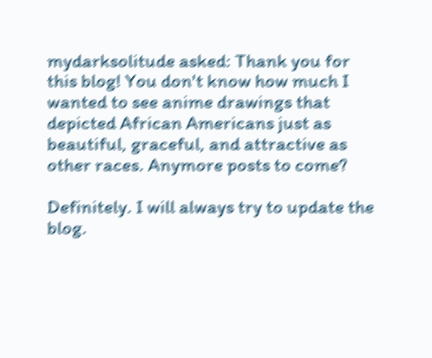mydarksolitude asked: Thank you for this blog! You don't know how much I wanted to see anime drawings that depicted African Americans just as beautiful, graceful, and attractive as other races. Anymore posts to come?

Definitely. I will always try to update the blog.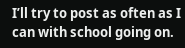I’ll try to post as often as I can with school going on.